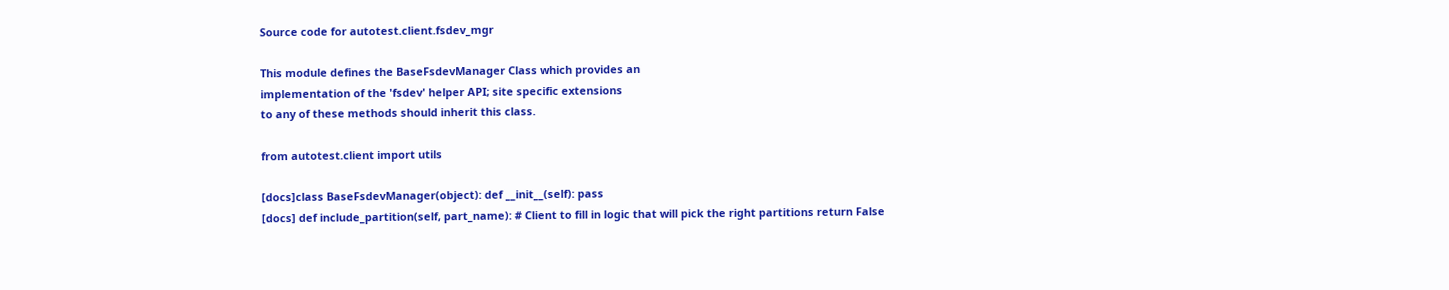Source code for autotest.client.fsdev_mgr

This module defines the BaseFsdevManager Class which provides an
implementation of the 'fsdev' helper API; site specific extensions
to any of these methods should inherit this class.

from autotest.client import utils

[docs]class BaseFsdevManager(object): def __init__(self): pass
[docs] def include_partition(self, part_name): # Client to fill in logic that will pick the right partitions return False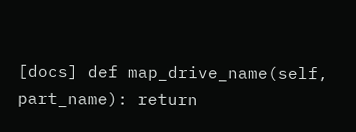[docs] def map_drive_name(self, part_name): return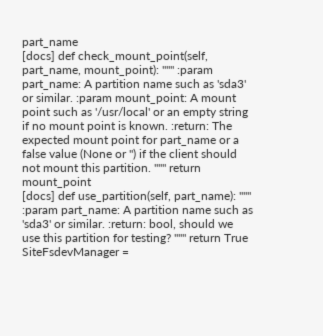part_name
[docs] def check_mount_point(self, part_name, mount_point): """ :param part_name: A partition name such as 'sda3' or similar. :param mount_point: A mount point such as '/usr/local' or an empty string if no mount point is known. :return: The expected mount point for part_name or a false value (None or '') if the client should not mount this partition. """ return mount_point
[docs] def use_partition(self, part_name): """ :param part_name: A partition name such as 'sda3' or similar. :return: bool, should we use this partition for testing? """ return True
SiteFsdevManager =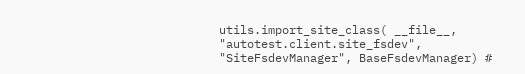utils.import_site_class( __file__, "autotest.client.site_fsdev", "SiteFsdevManager", BaseFsdevManager) #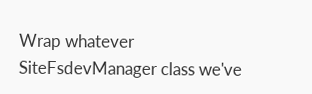Wrap whatever SiteFsdevManager class we've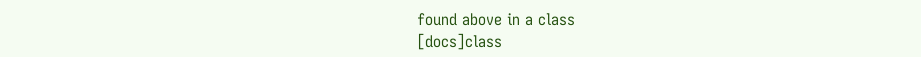found above in a class
[docs]class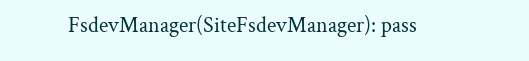FsdevManager(SiteFsdevManager): pass